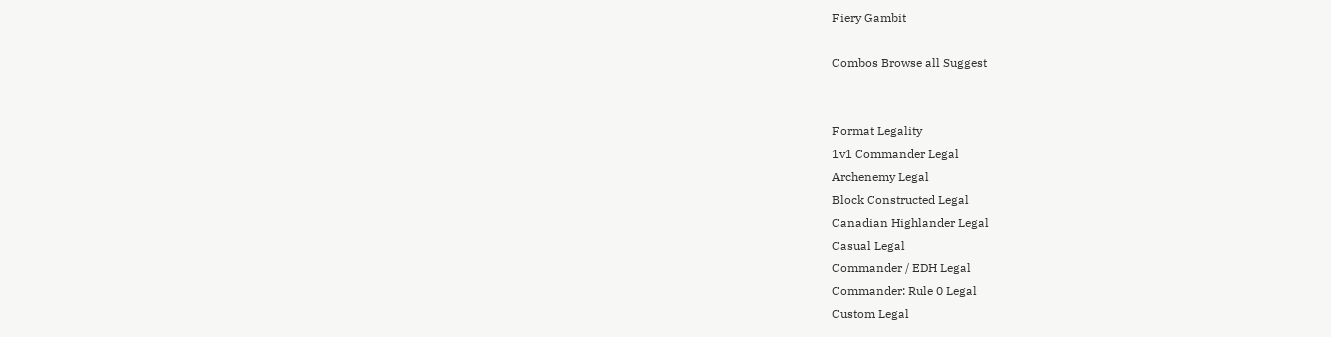Fiery Gambit

Combos Browse all Suggest


Format Legality
1v1 Commander Legal
Archenemy Legal
Block Constructed Legal
Canadian Highlander Legal
Casual Legal
Commander / EDH Legal
Commander: Rule 0 Legal
Custom Legal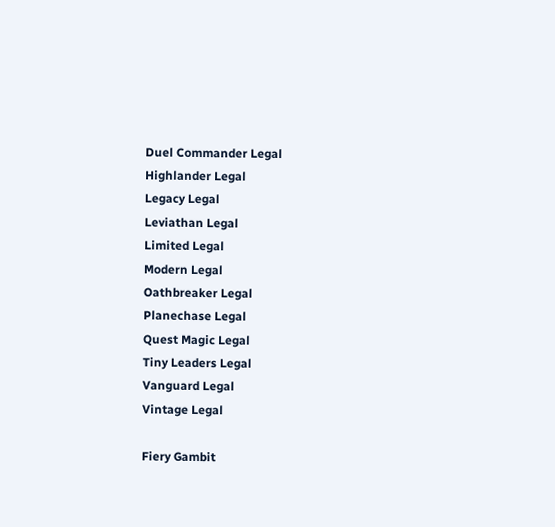Duel Commander Legal
Highlander Legal
Legacy Legal
Leviathan Legal
Limited Legal
Modern Legal
Oathbreaker Legal
Planechase Legal
Quest Magic Legal
Tiny Leaders Legal
Vanguard Legal
Vintage Legal

Fiery Gambit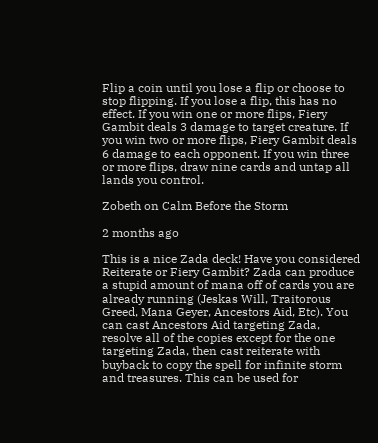Flip a coin until you lose a flip or choose to stop flipping. If you lose a flip, this has no effect. If you win one or more flips, Fiery Gambit deals 3 damage to target creature. If you win two or more flips, Fiery Gambit deals 6 damage to each opponent. If you win three or more flips, draw nine cards and untap all lands you control.

Zobeth on Calm Before the Storm

2 months ago

This is a nice Zada deck! Have you considered Reiterate or Fiery Gambit? Zada can produce a stupid amount of mana off of cards you are already running (Jeskas Will, Traitorous Greed, Mana Geyer, Ancestors Aid, Etc). You can cast Ancestors Aid targeting Zada, resolve all of the copies except for the one targeting Zada, then cast reiterate with buyback to copy the spell for infinite storm and treasures. This can be used for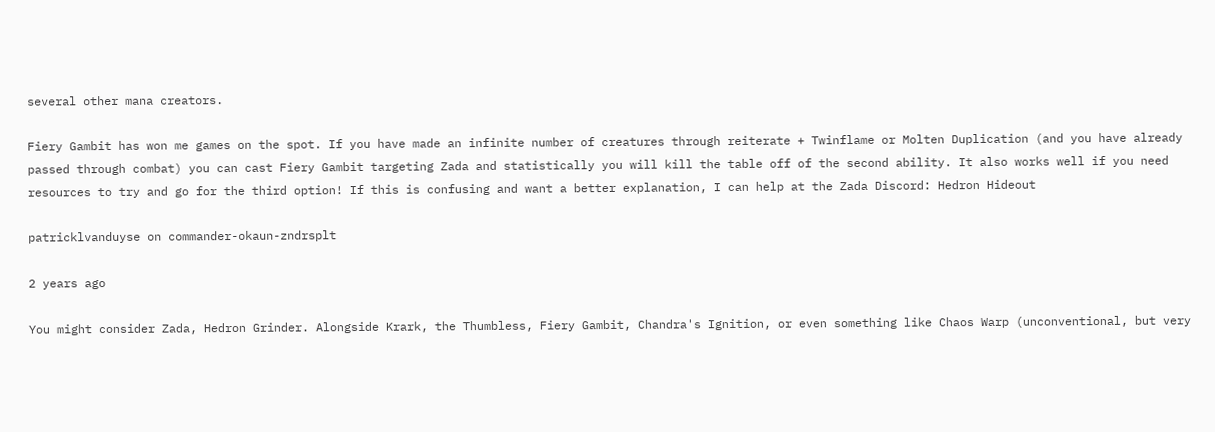several other mana creators.

Fiery Gambit has won me games on the spot. If you have made an infinite number of creatures through reiterate + Twinflame or Molten Duplication (and you have already passed through combat) you can cast Fiery Gambit targeting Zada and statistically you will kill the table off of the second ability. It also works well if you need resources to try and go for the third option! If this is confusing and want a better explanation, I can help at the Zada Discord: Hedron Hideout

patricklvanduyse on commander-okaun-zndrsplt

2 years ago

You might consider Zada, Hedron Grinder. Alongside Krark, the Thumbless, Fiery Gambit, Chandra's Ignition, or even something like Chaos Warp (unconventional, but very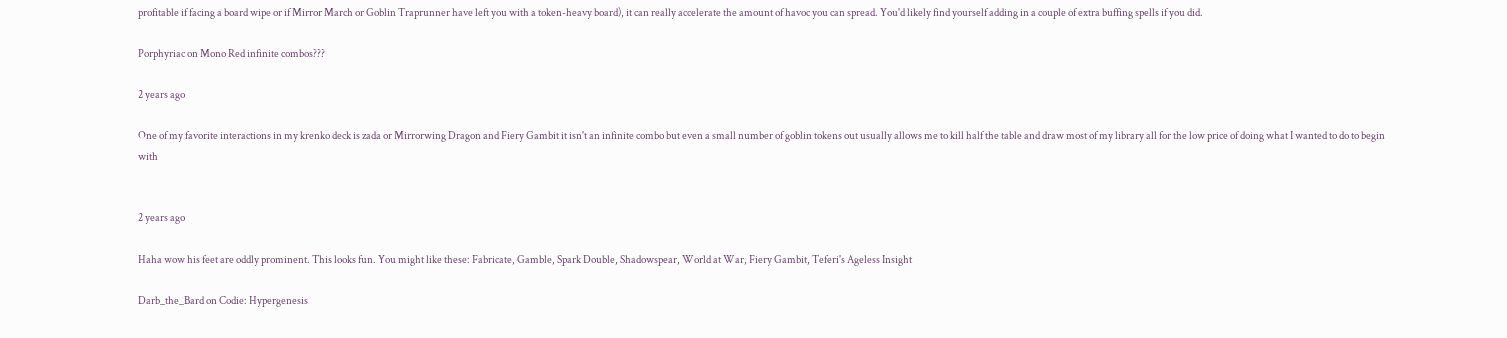profitable if facing a board wipe or if Mirror March or Goblin Traprunner have left you with a token-heavy board), it can really accelerate the amount of havoc you can spread. You'd likely find yourself adding in a couple of extra buffing spells if you did.

Porphyriac on Mono Red infinite combos???

2 years ago

One of my favorite interactions in my krenko deck is zada or Mirrorwing Dragon and Fiery Gambit it isn't an infinite combo but even a small number of goblin tokens out usually allows me to kill half the table and draw most of my library all for the low price of doing what I wanted to do to begin with


2 years ago

Haha wow his feet are oddly prominent. This looks fun. You might like these: Fabricate, Gamble, Spark Double, Shadowspear, World at War, Fiery Gambit, Teferi's Ageless Insight

Darb_the_Bard on Codie: Hypergenesis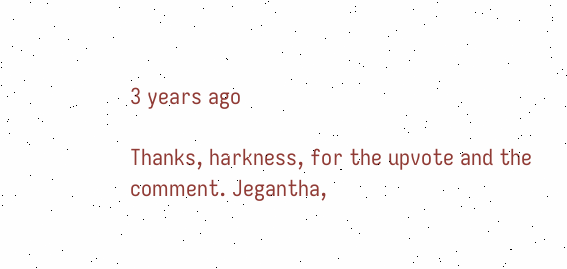3 years ago

Thanks, harkness, for the upvote and the comment. Jegantha,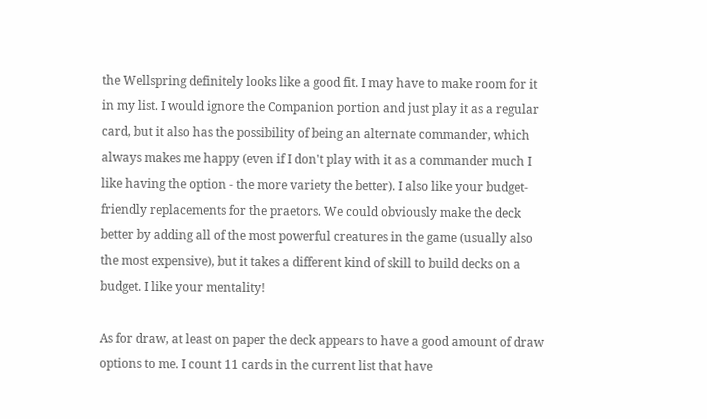the Wellspring definitely looks like a good fit. I may have to make room for it in my list. I would ignore the Companion portion and just play it as a regular card, but it also has the possibility of being an alternate commander, which always makes me happy (even if I don't play with it as a commander much I like having the option - the more variety the better). I also like your budget-friendly replacements for the praetors. We could obviously make the deck better by adding all of the most powerful creatures in the game (usually also the most expensive), but it takes a different kind of skill to build decks on a budget. I like your mentality!

As for draw, at least on paper the deck appears to have a good amount of draw options to me. I count 11 cards in the current list that have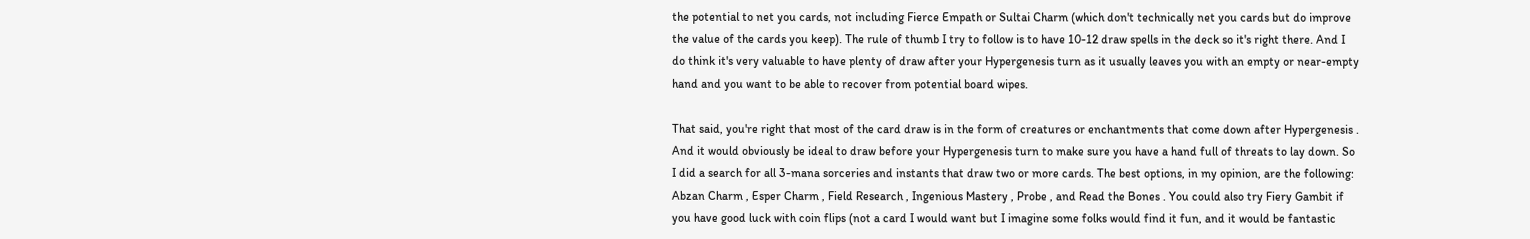the potential to net you cards, not including Fierce Empath or Sultai Charm (which don't technically net you cards but do improve the value of the cards you keep). The rule of thumb I try to follow is to have 10-12 draw spells in the deck so it's right there. And I do think it's very valuable to have plenty of draw after your Hypergenesis turn as it usually leaves you with an empty or near-empty hand and you want to be able to recover from potential board wipes.

That said, you're right that most of the card draw is in the form of creatures or enchantments that come down after Hypergenesis . And it would obviously be ideal to draw before your Hypergenesis turn to make sure you have a hand full of threats to lay down. So I did a search for all 3-mana sorceries and instants that draw two or more cards. The best options, in my opinion, are the following: Abzan Charm , Esper Charm , Field Research , Ingenious Mastery , Probe , and Read the Bones . You could also try Fiery Gambit if you have good luck with coin flips (not a card I would want but I imagine some folks would find it fun, and it would be fantastic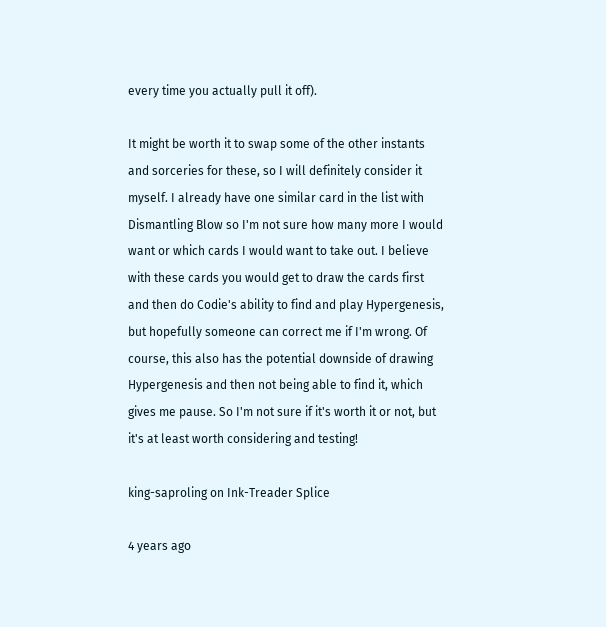every time you actually pull it off).

It might be worth it to swap some of the other instants and sorceries for these, so I will definitely consider it myself. I already have one similar card in the list with Dismantling Blow so I'm not sure how many more I would want or which cards I would want to take out. I believe with these cards you would get to draw the cards first and then do Codie's ability to find and play Hypergenesis, but hopefully someone can correct me if I'm wrong. Of course, this also has the potential downside of drawing Hypergenesis and then not being able to find it, which gives me pause. So I'm not sure if it's worth it or not, but it's at least worth considering and testing!

king-saproling on Ink-Treader Splice

4 years ago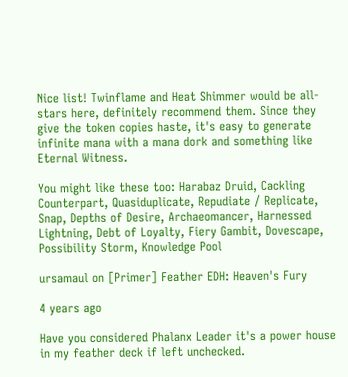Nice list! Twinflame and Heat Shimmer would be all-stars here, definitely recommend them. Since they give the token copies haste, it's easy to generate infinite mana with a mana dork and something like Eternal Witness.

You might like these too: Harabaz Druid, Cackling Counterpart, Quasiduplicate, Repudiate / Replicate, Snap, Depths of Desire, Archaeomancer, Harnessed Lightning, Debt of Loyalty, Fiery Gambit, Dovescape, Possibility Storm, Knowledge Pool

ursamaul on [Primer] Feather EDH: Heaven's Fury

4 years ago

Have you considered Phalanx Leader it's a power house in my feather deck if left unchecked.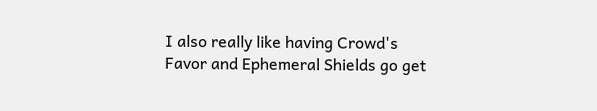I also really like having Crowd's Favor and Ephemeral Shields go get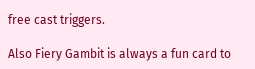free cast triggers.

Also Fiery Gambit is always a fun card to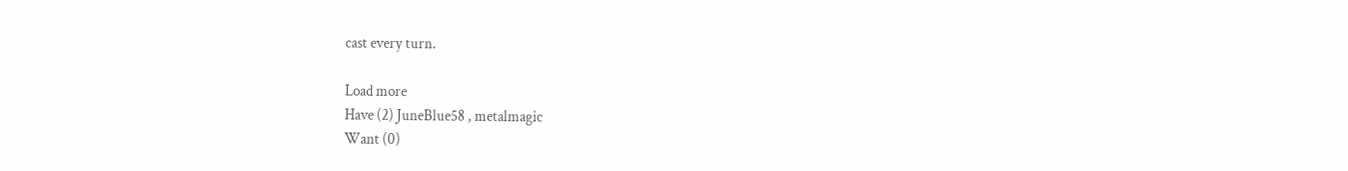cast every turn.

Load more
Have (2) JuneBlue58 , metalmagic
Want (0)